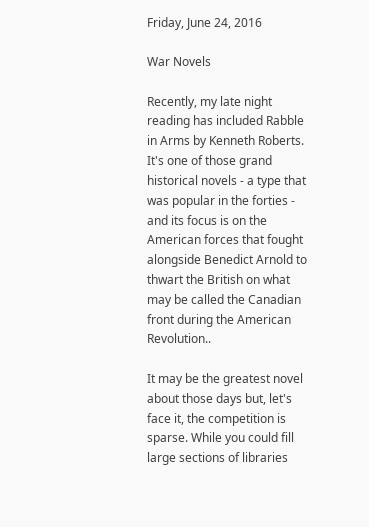Friday, June 24, 2016

War Novels

Recently, my late night reading has included Rabble in Arms by Kenneth Roberts. It's one of those grand historical novels - a type that was popular in the forties - and its focus is on the American forces that fought alongside Benedict Arnold to thwart the British on what may be called the Canadian front during the American Revolution..

It may be the greatest novel about those days but, let's face it, the competition is sparse. While you could fill large sections of libraries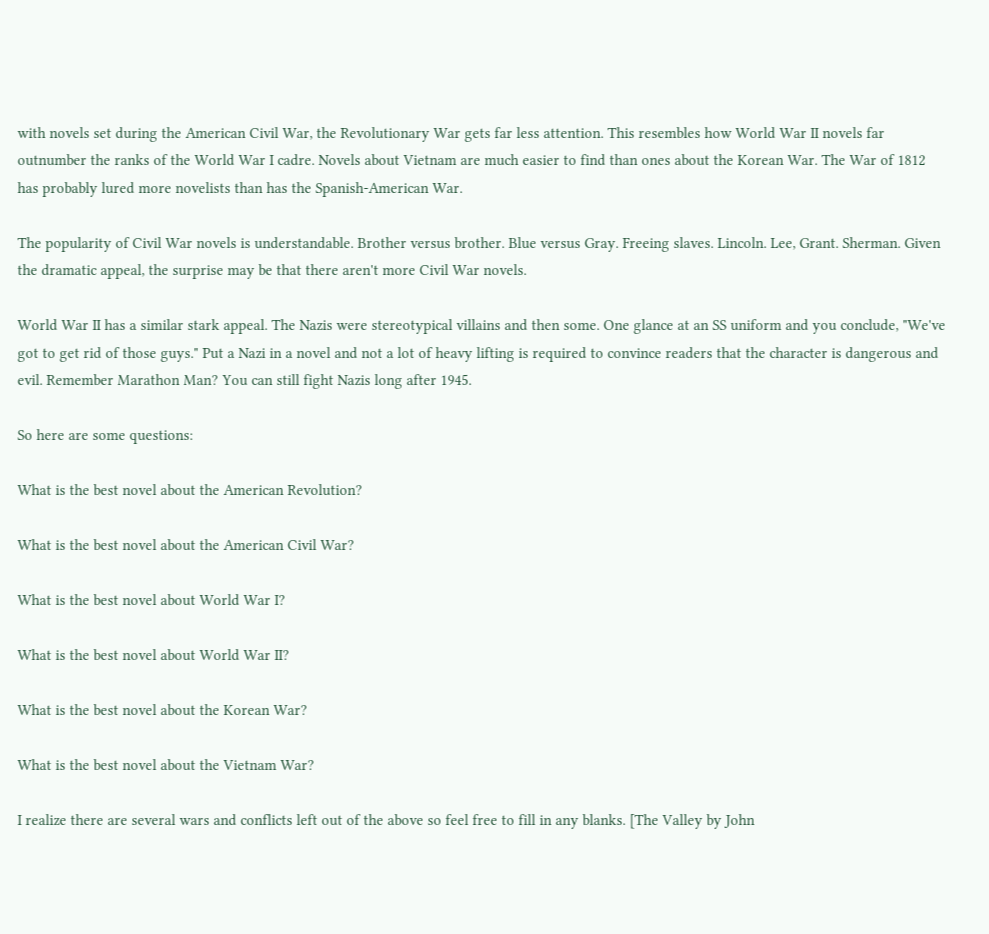with novels set during the American Civil War, the Revolutionary War gets far less attention. This resembles how World War II novels far outnumber the ranks of the World War I cadre. Novels about Vietnam are much easier to find than ones about the Korean War. The War of 1812 has probably lured more novelists than has the Spanish-American War.

The popularity of Civil War novels is understandable. Brother versus brother. Blue versus Gray. Freeing slaves. Lincoln. Lee, Grant. Sherman. Given the dramatic appeal, the surprise may be that there aren't more Civil War novels.

World War II has a similar stark appeal. The Nazis were stereotypical villains and then some. One glance at an SS uniform and you conclude, "We've got to get rid of those guys." Put a Nazi in a novel and not a lot of heavy lifting is required to convince readers that the character is dangerous and evil. Remember Marathon Man? You can still fight Nazis long after 1945.

So here are some questions:

What is the best novel about the American Revolution?

What is the best novel about the American Civil War?

What is the best novel about World War I?

What is the best novel about World War II?

What is the best novel about the Korean War?

What is the best novel about the Vietnam War?

I realize there are several wars and conflicts left out of the above so feel free to fill in any blanks. [The Valley by John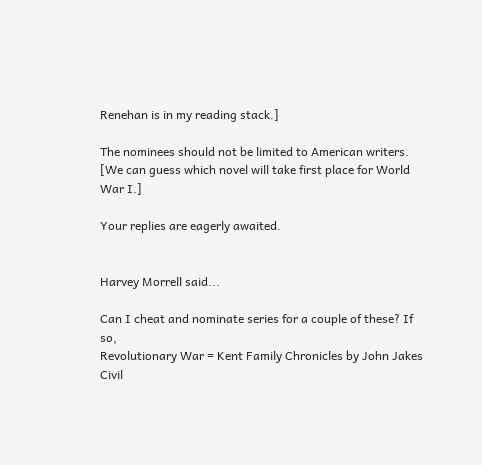Renehan is in my reading stack.]

The nominees should not be limited to American writers. [We can guess which novel will take first place for World War I.]

Your replies are eagerly awaited.


Harvey Morrell said...

Can I cheat and nominate series for a couple of these? If so,
Revolutionary War = Kent Family Chronicles by John Jakes
Civil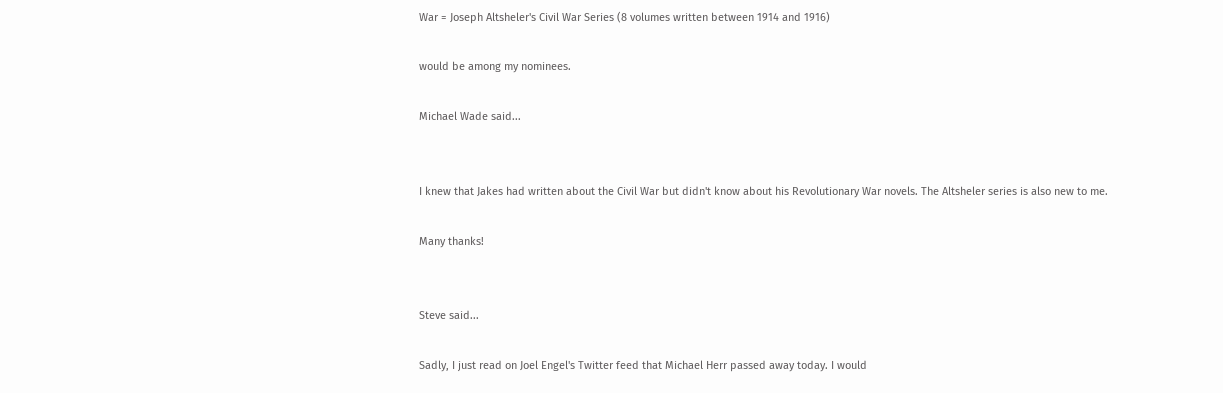War = Joseph Altsheler's Civil War Series (8 volumes written between 1914 and 1916)

would be among my nominees.

Michael Wade said...


I knew that Jakes had written about the Civil War but didn't know about his Revolutionary War novels. The Altsheler series is also new to me.

Many thanks!


Steve said...

Sadly, I just read on Joel Engel's Twitter feed that Michael Herr passed away today. I would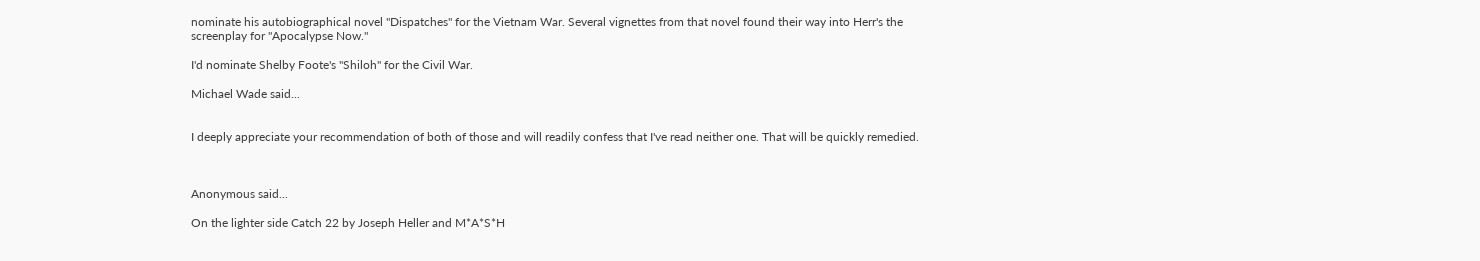nominate his autobiographical novel "Dispatches" for the Vietnam War. Several vignettes from that novel found their way into Herr's the screenplay for "Apocalypse Now."

I'd nominate Shelby Foote's "Shiloh" for the Civil War.

Michael Wade said...


I deeply appreciate your recommendation of both of those and will readily confess that I've read neither one. That will be quickly remedied.



Anonymous said...

On the lighter side Catch 22 by Joseph Heller and M*A*S*H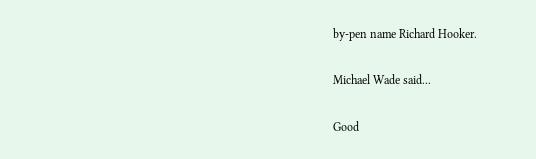by-pen name Richard Hooker.

Michael Wade said...

Good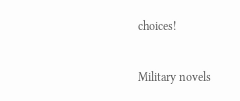choices!

Military novels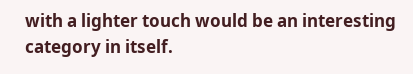with a lighter touch would be an interesting category in itself.